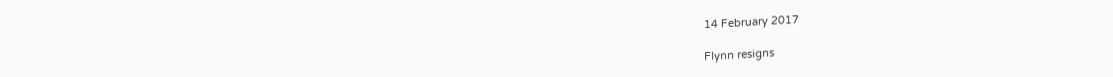14 February 2017

Flynn resigns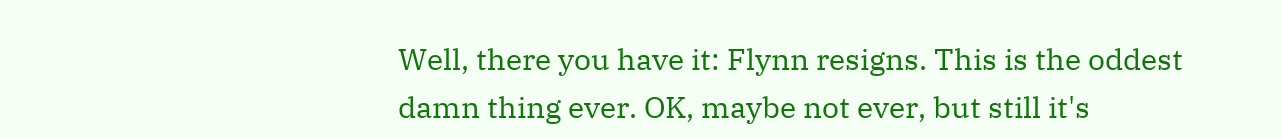Well, there you have it: Flynn resigns. This is the oddest damn thing ever. OK, maybe not ever, but still it's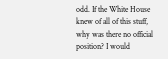odd. If the White House knew of all of this stuff, why was there no official position? I would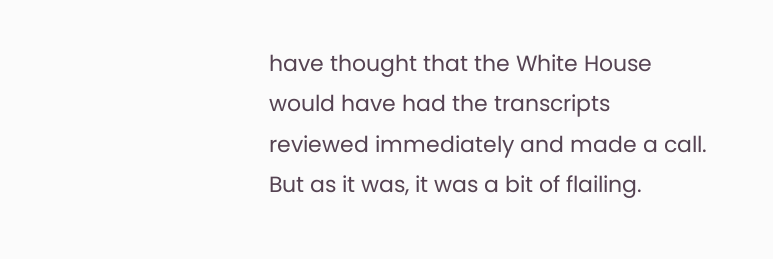have thought that the White House would have had the transcripts reviewed immediately and made a call. But as it was, it was a bit of flailing.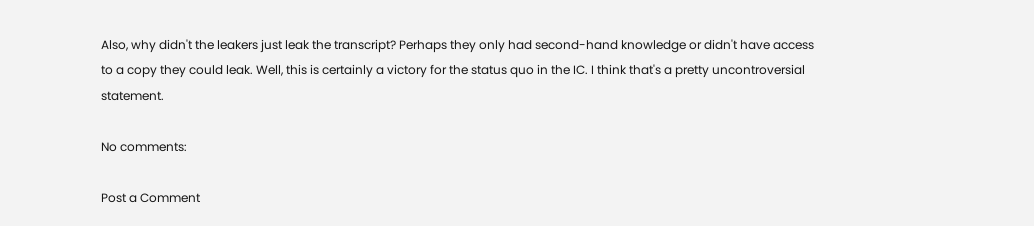Also, why didn't the leakers just leak the transcript? Perhaps they only had second-hand knowledge or didn't have access to a copy they could leak. Well, this is certainly a victory for the status quo in the IC. I think that's a pretty uncontroversial statement.

No comments:

Post a Comment